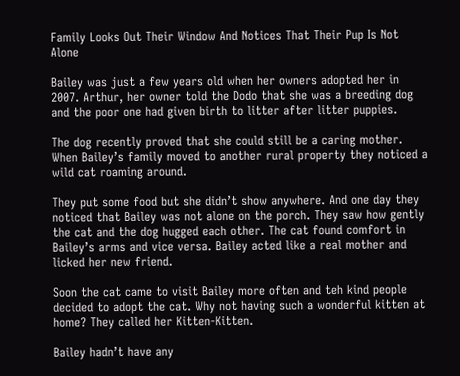Family Looks Out Their Window And Notices That Their Pup Is Not Alone

Bailey was just a few years old when her owners adopted her in 2007. Arthur, her owner told the Dodo that she was a breeding dog and the poor one had given birth to litter after litter puppies.

The dog recently proved that she could still be a caring mother. When Bailey’s family moved to another rural property they noticed a wild cat roaming around.

They put some food but she didn’t show anywhere. And one day they noticed that Bailey was not alone on the porch. They saw how gently the cat and the dog hugged each other. The cat found comfort in Bailey’s arms and vice versa. Bailey acted like a real mother and licked her new friend.

Soon the cat came to visit Bailey more often and teh kind people decided to adopt the cat. Why not having such a wonderful kitten at home? They called her Kitten-Kitten.

Bailey hadn’t have any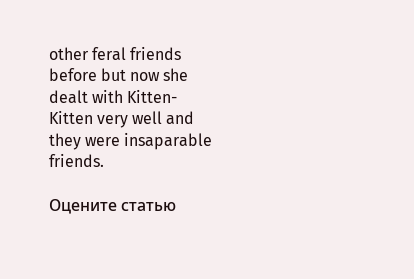other feral friends before but now she dealt with Kitten-Kitten very well and they were insaparable friends.

Оцените статью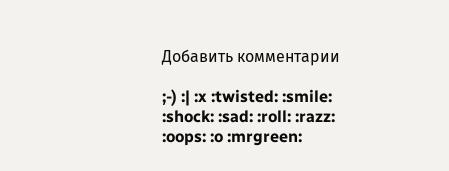Добавить комментарии

;-) :| :x :twisted: :smile: :shock: :sad: :roll: :razz: :oops: :o :mrgreen: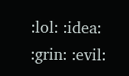:lol: :idea: :grin: :evil: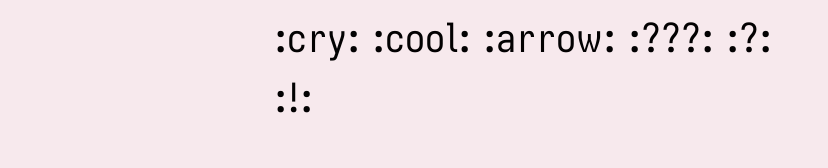:cry: :cool: :arrow: :???: :?: :!: